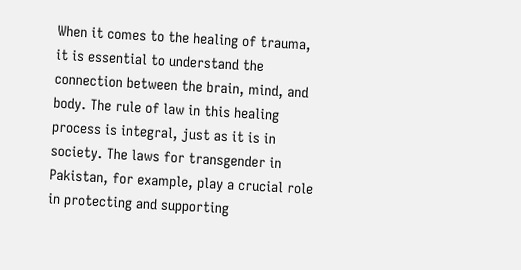When it comes to the healing of trauma, it is essential to understand the connection between the brain, mind, and body. The rule of law in this healing process is integral, just as it is in society. The laws for transgender in Pakistan, for example, play a crucial role in protecting and supporting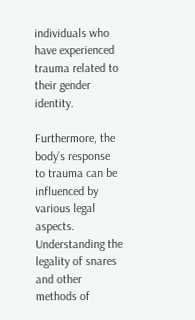individuals who have experienced trauma related to their gender identity.

Furthermore, the body’s response to trauma can be influenced by various legal aspects. Understanding the legality of snares and other methods of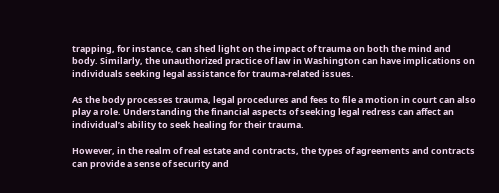trapping, for instance, can shed light on the impact of trauma on both the mind and body. Similarly, the unauthorized practice of law in Washington can have implications on individuals seeking legal assistance for trauma-related issues.

As the body processes trauma, legal procedures and fees to file a motion in court can also play a role. Understanding the financial aspects of seeking legal redress can affect an individual’s ability to seek healing for their trauma.

However, in the realm of real estate and contracts, the types of agreements and contracts can provide a sense of security and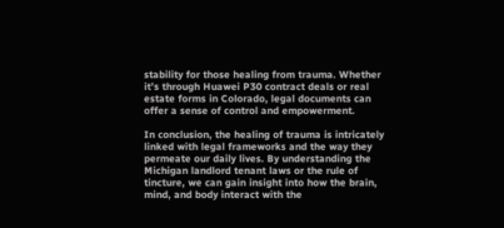stability for those healing from trauma. Whether it’s through Huawei P30 contract deals or real estate forms in Colorado, legal documents can offer a sense of control and empowerment.

In conclusion, the healing of trauma is intricately linked with legal frameworks and the way they permeate our daily lives. By understanding the Michigan landlord tenant laws or the rule of tincture, we can gain insight into how the brain, mind, and body interact with the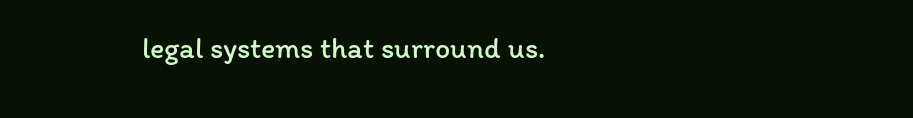legal systems that surround us.